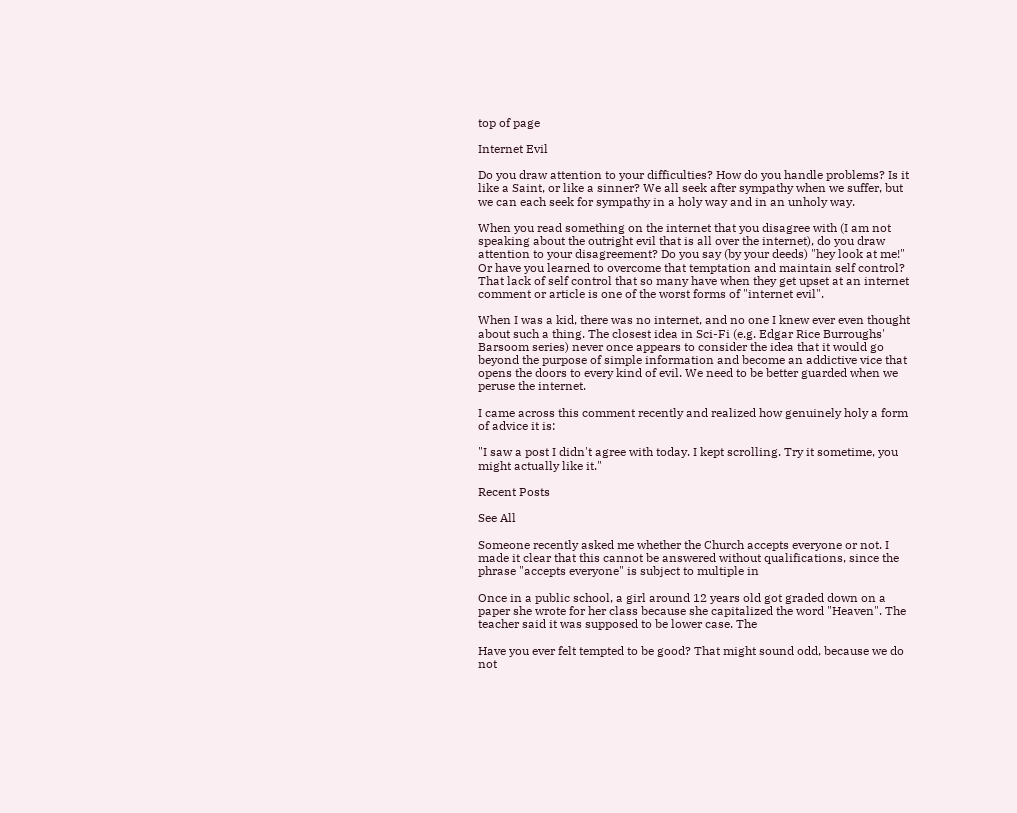top of page

Internet Evil

Do you draw attention to your difficulties? How do you handle problems? Is it like a Saint, or like a sinner? We all seek after sympathy when we suffer, but we can each seek for sympathy in a holy way and in an unholy way.

When you read something on the internet that you disagree with (I am not speaking about the outright evil that is all over the internet), do you draw attention to your disagreement? Do you say (by your deeds) "hey look at me!" Or have you learned to overcome that temptation and maintain self control? That lack of self control that so many have when they get upset at an internet comment or article is one of the worst forms of "internet evil".

When I was a kid, there was no internet, and no one I knew ever even thought about such a thing. The closest idea in Sci-Fi (e.g. Edgar Rice Burroughs' Barsoom series) never once appears to consider the idea that it would go beyond the purpose of simple information and become an addictive vice that opens the doors to every kind of evil. We need to be better guarded when we peruse the internet.

I came across this comment recently and realized how genuinely holy a form of advice it is:

"I saw a post I didn't agree with today. I kept scrolling. Try it sometime, you might actually like it."

Recent Posts

See All

Someone recently asked me whether the Church accepts everyone or not. I made it clear that this cannot be answered without qualifications, since the phrase "accepts everyone" is subject to multiple in

Once in a public school, a girl around 12 years old got graded down on a paper she wrote for her class because she capitalized the word "Heaven". The teacher said it was supposed to be lower case. The

Have you ever felt tempted to be good? That might sound odd, because we do not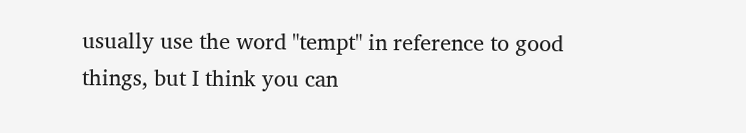usually use the word "tempt" in reference to good things, but I think you can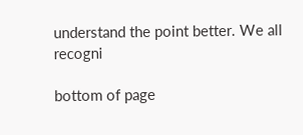understand the point better. We all recogni

bottom of page